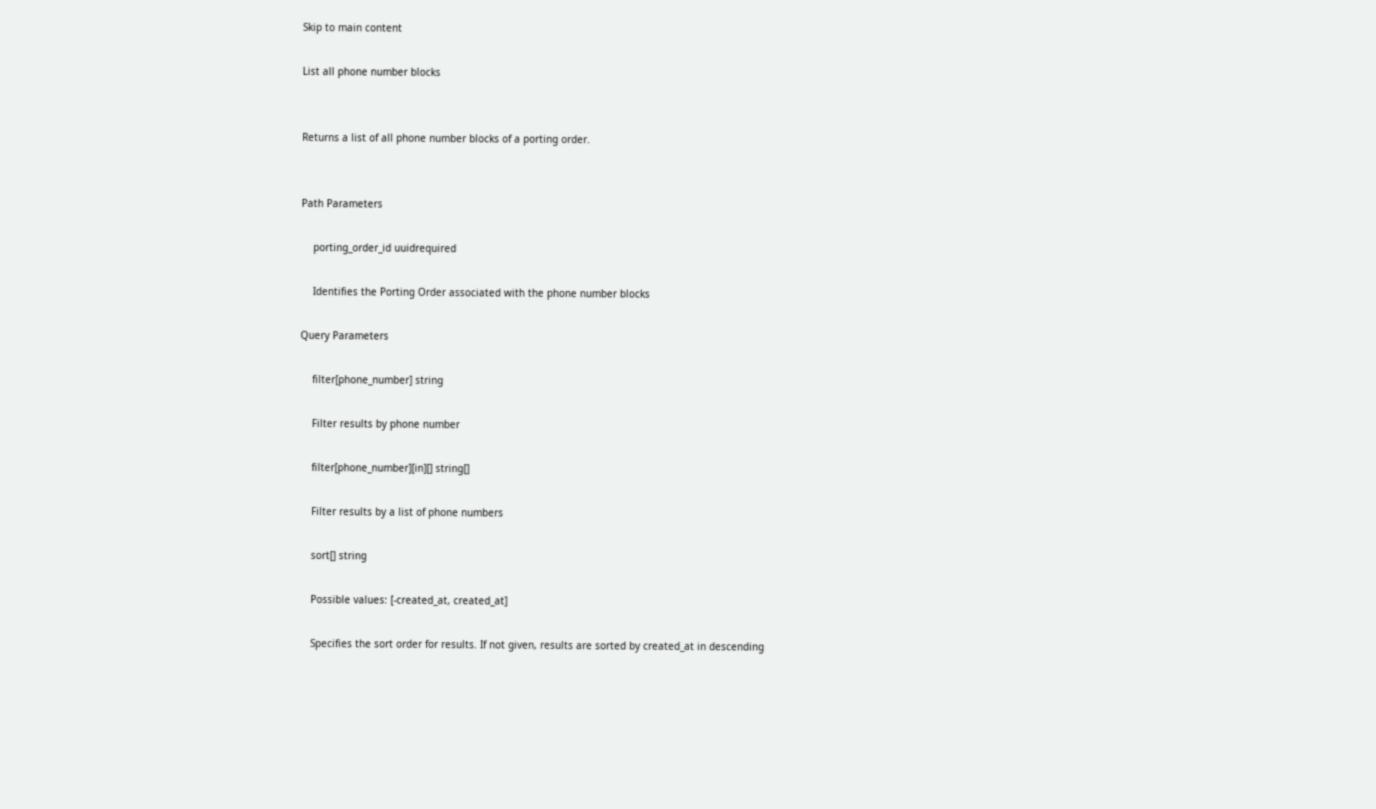Skip to main content

List all phone number blocks


Returns a list of all phone number blocks of a porting order.


Path Parameters

    porting_order_id uuidrequired

    Identifies the Porting Order associated with the phone number blocks

Query Parameters

    filter[phone_number] string

    Filter results by phone number

    filter[phone_number][in][] string[]

    Filter results by a list of phone numbers

    sort[] string

    Possible values: [-created_at, created_at]

    Specifies the sort order for results. If not given, results are sorted by created_at in descending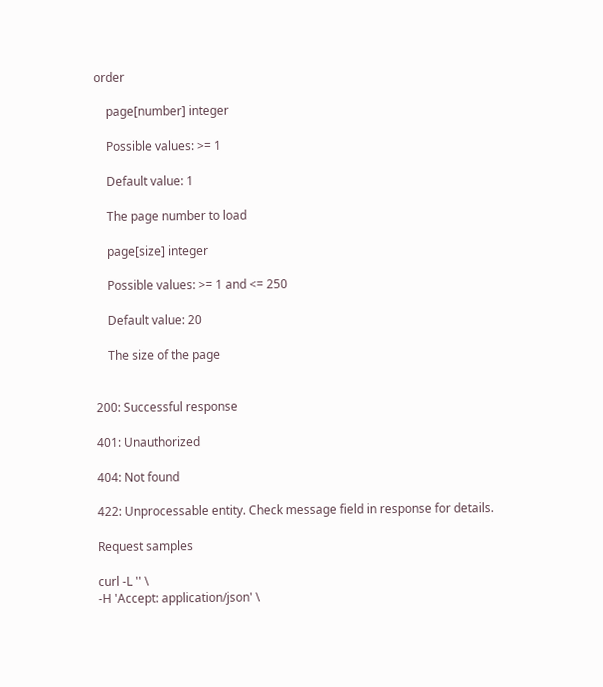order

    page[number] integer

    Possible values: >= 1

    Default value: 1

    The page number to load

    page[size] integer

    Possible values: >= 1 and <= 250

    Default value: 20

    The size of the page


200: Successful response

401: Unauthorized

404: Not found

422: Unprocessable entity. Check message field in response for details.

Request samples

curl -L '' \
-H 'Accept: application/json' \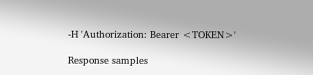-H 'Authorization: Bearer <TOKEN>'

Response samples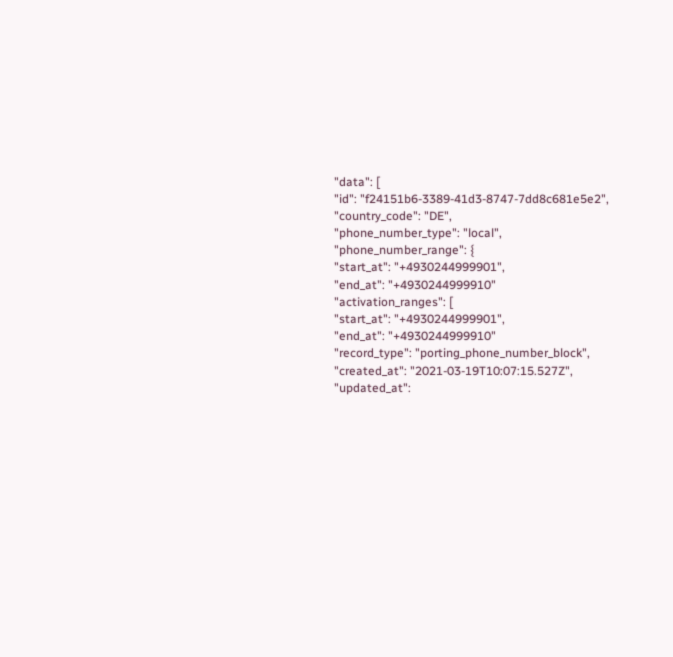"data": [
"id": "f24151b6-3389-41d3-8747-7dd8c681e5e2",
"country_code": "DE",
"phone_number_type": "local",
"phone_number_range": {
"start_at": "+4930244999901",
"end_at": "+4930244999910"
"activation_ranges": [
"start_at": "+4930244999901",
"end_at": "+4930244999910"
"record_type": "porting_phone_number_block",
"created_at": "2021-03-19T10:07:15.527Z",
"updated_at":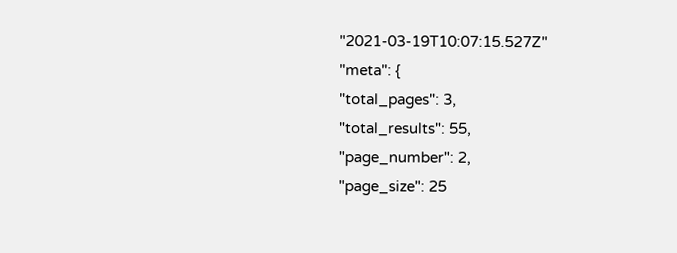"2021-03-19T10:07:15.527Z"
"meta": {
"total_pages": 3,
"total_results": 55,
"page_number": 2,
"page_size": 25